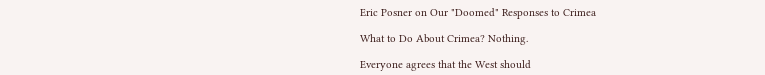Eric Posner on Our "Doomed" Responses to Crimea

What to Do About Crimea? Nothing.

Everyone agrees that the West should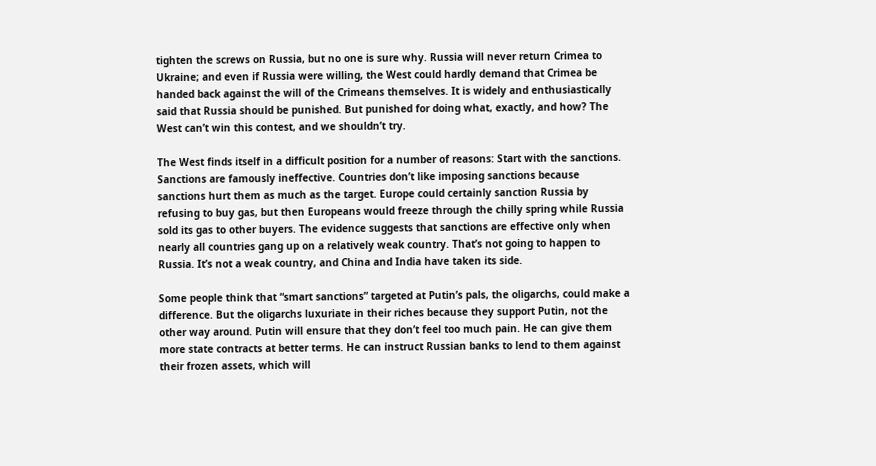tighten the screws on Russia, but no one is sure why. Russia will never return Crimea to Ukraine; and even if Russia were willing, the West could hardly demand that Crimea be handed back against the will of the Crimeans themselves. It is widely and enthusiastically said that Russia should be punished. But punished for doing what, exactly, and how? The West can’t win this contest, and we shouldn’t try.

The West finds itself in a difficult position for a number of reasons: Start with the sanctions. Sanctions are famously ineffective. Countries don’t like imposing sanctions because sanctions hurt them as much as the target. Europe could certainly sanction Russia by refusing to buy gas, but then Europeans would freeze through the chilly spring while Russia sold its gas to other buyers. The evidence suggests that sanctions are effective only when nearly all countries gang up on a relatively weak country. That’s not going to happen to Russia. It’s not a weak country, and China and India have taken its side.

Some people think that “smart sanctions” targeted at Putin’s pals, the oligarchs, could make a difference. But the oligarchs luxuriate in their riches because they support Putin, not the other way around. Putin will ensure that they don’t feel too much pain. He can give them more state contracts at better terms. He can instruct Russian banks to lend to them against their frozen assets, which will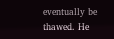eventually be thawed. He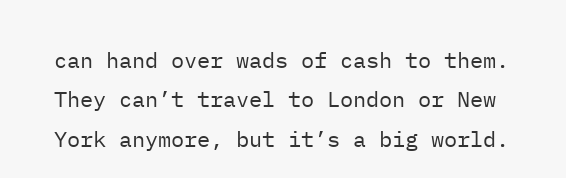can hand over wads of cash to them. They can’t travel to London or New York anymore, but it’s a big world.